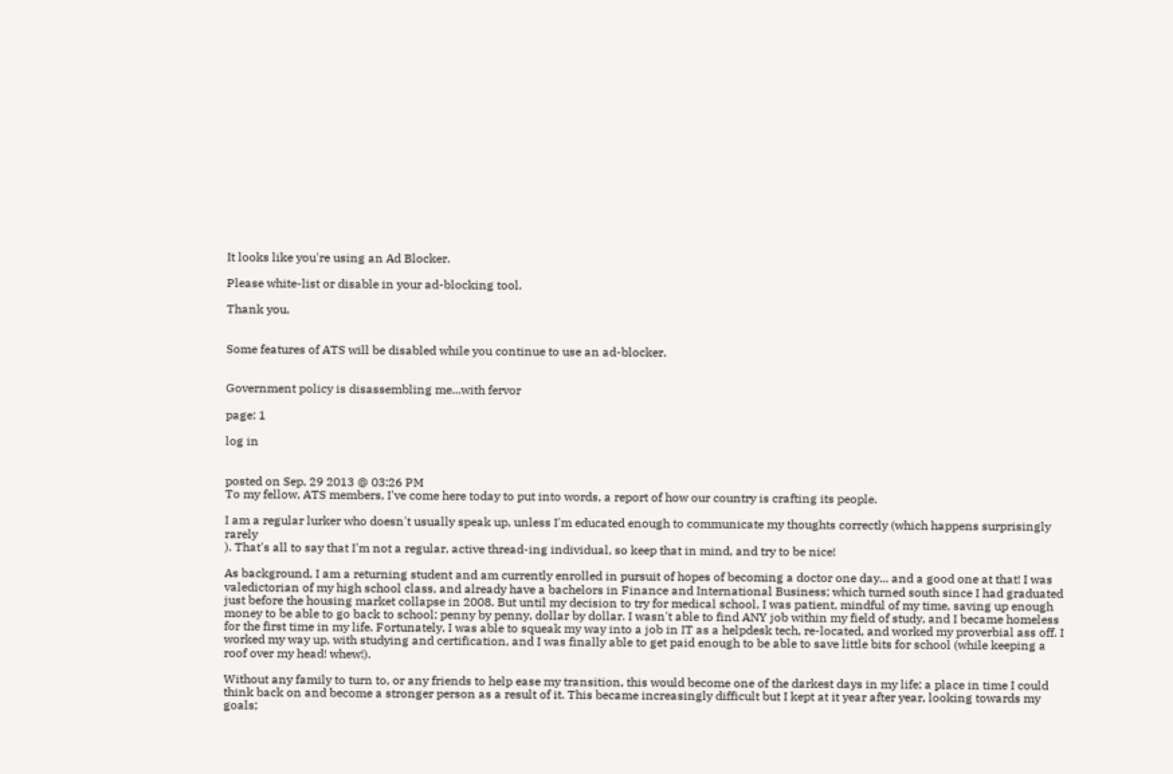It looks like you're using an Ad Blocker.

Please white-list or disable in your ad-blocking tool.

Thank you.


Some features of ATS will be disabled while you continue to use an ad-blocker.


Government policy is disassembling me...with fervor

page: 1

log in


posted on Sep, 29 2013 @ 03:26 PM
To my fellow, ATS members, I've come here today to put into words, a report of how our country is crafting its people.

I am a regular lurker who doesn't usually speak up, unless I'm educated enough to communicate my thoughts correctly (which happens surprisingly rarely
). That's all to say that I'm not a regular, active thread-ing individual, so keep that in mind, and try to be nice!

As background, I am a returning student and am currently enrolled in pursuit of hopes of becoming a doctor one day... and a good one at that! I was valedictorian of my high school class, and already have a bachelors in Finance and International Business; which turned south since I had graduated just before the housing market collapse in 2008. But until my decision to try for medical school, I was patient, mindful of my time, saving up enough money to be able to go back to school; penny by penny, dollar by dollar. I wasn't able to find ANY job within my field of study, and I became homeless for the first time in my life. Fortunately, I was able to squeak my way into a job in IT as a helpdesk tech, re-located, and worked my proverbial ass off. I worked my way up, with studying and certification, and I was finally able to get paid enough to be able to save little bits for school (while keeping a roof over my head! whew!).

Without any family to turn to, or any friends to help ease my transition, this would become one of the darkest days in my life; a place in time I could think back on and become a stronger person as a result of it. This became increasingly difficult but I kept at it year after year, looking towards my goals;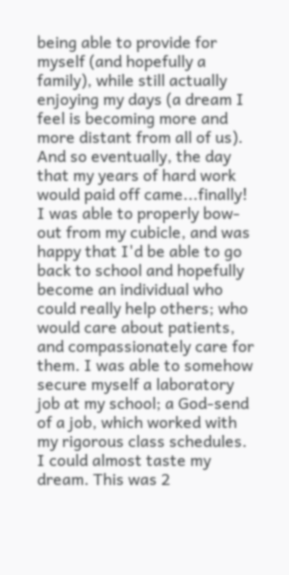being able to provide for myself (and hopefully a family), while still actually enjoying my days (a dream I feel is becoming more and more distant from all of us). And so eventually, the day that my years of hard work would paid off came...finally! I was able to properly bow-out from my cubicle, and was happy that I'd be able to go back to school and hopefully become an individual who could really help others; who would care about patients, and compassionately care for them. I was able to somehow secure myself a laboratory job at my school; a God-send of a job, which worked with my rigorous class schedules. I could almost taste my dream. This was 2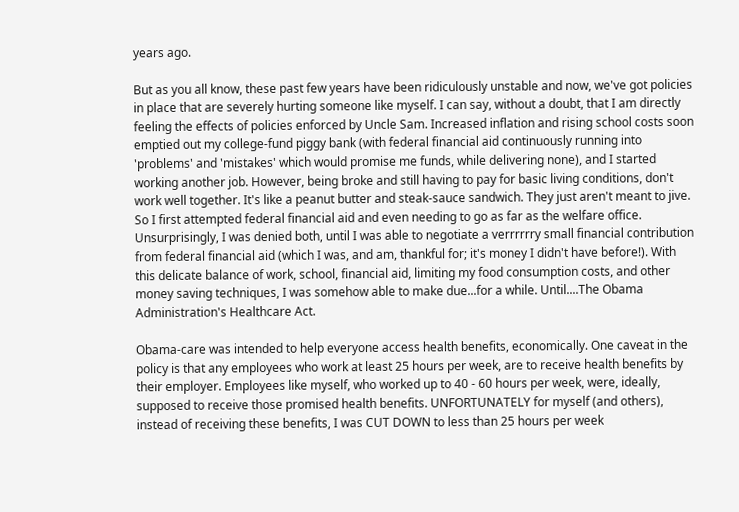years ago.

But as you all know, these past few years have been ridiculously unstable and now, we've got policies in place that are severely hurting someone like myself. I can say, without a doubt, that I am directly feeling the effects of policies enforced by Uncle Sam. Increased inflation and rising school costs soon emptied out my college-fund piggy bank (with federal financial aid continuously running into 'problems' and 'mistakes' which would promise me funds, while delivering none), and I started working another job. However, being broke and still having to pay for basic living conditions, don't work well together. It's like a peanut butter and steak-sauce sandwich. They just aren't meant to jive. So I first attempted federal financial aid and even needing to go as far as the welfare office. Unsurprisingly, I was denied both, until I was able to negotiate a verrrrrry small financial contribution from federal financial aid (which I was, and am, thankful for; it's money I didn't have before!). With this delicate balance of work, school, financial aid, limiting my food consumption costs, and other money saving techniques, I was somehow able to make due...for a while. Until....The Obama Administration's Healthcare Act.

Obama-care was intended to help everyone access health benefits, economically. One caveat in the policy is that any employees who work at least 25 hours per week, are to receive health benefits by their employer. Employees like myself, who worked up to 40 - 60 hours per week, were, ideally, supposed to receive those promised health benefits. UNFORTUNATELY for myself (and others), instead of receiving these benefits, I was CUT DOWN to less than 25 hours per week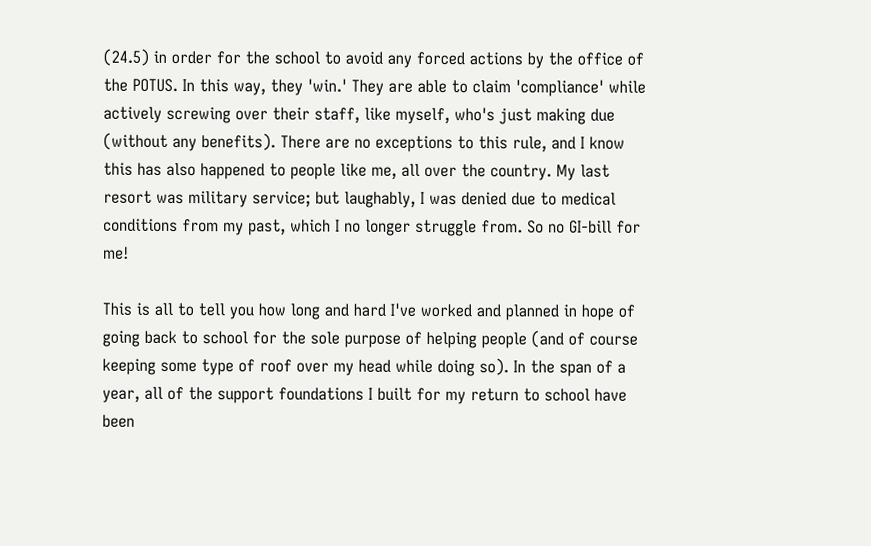(24.5) in order for the school to avoid any forced actions by the office of the POTUS. In this way, they 'win.' They are able to claim 'compliance' while actively screwing over their staff, like myself, who's just making due (without any benefits). There are no exceptions to this rule, and I know this has also happened to people like me, all over the country. My last resort was military service; but laughably, I was denied due to medical conditions from my past, which I no longer struggle from. So no GI-bill for me!

This is all to tell you how long and hard I've worked and planned in hope of going back to school for the sole purpose of helping people (and of course keeping some type of roof over my head while doing so). In the span of a year, all of the support foundations I built for my return to school have been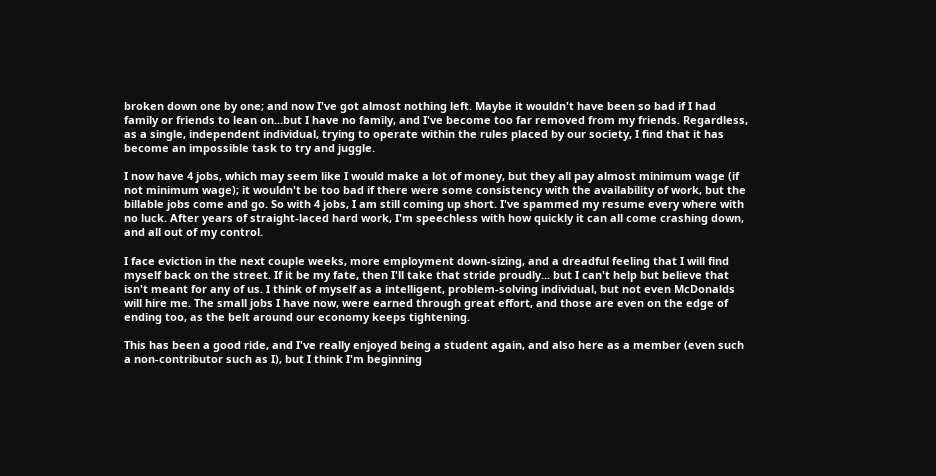broken down one by one; and now I've got almost nothing left. Maybe it wouldn't have been so bad if I had family or friends to lean on...but I have no family, and I've become too far removed from my friends. Regardless, as a single, independent individual, trying to operate within the rules placed by our society, I find that it has become an impossible task to try and juggle.

I now have 4 jobs, which may seem like I would make a lot of money, but they all pay almost minimum wage (if not minimum wage); it wouldn't be too bad if there were some consistency with the availability of work, but the billable jobs come and go. So with 4 jobs, I am still coming up short. I've spammed my resume every where with no luck. After years of straight-laced hard work, I'm speechless with how quickly it can all come crashing down, and all out of my control.

I face eviction in the next couple weeks, more employment down-sizing, and a dreadful feeling that I will find myself back on the street. If it be my fate, then I'll take that stride proudly... but I can't help but believe that isn't meant for any of us. I think of myself as a intelligent, problem-solving individual, but not even McDonalds will hire me. The small jobs I have now, were earned through great effort, and those are even on the edge of ending too, as the belt around our economy keeps tightening.

This has been a good ride, and I've really enjoyed being a student again, and also here as a member (even such a non-contributor such as I), but I think I'm beginning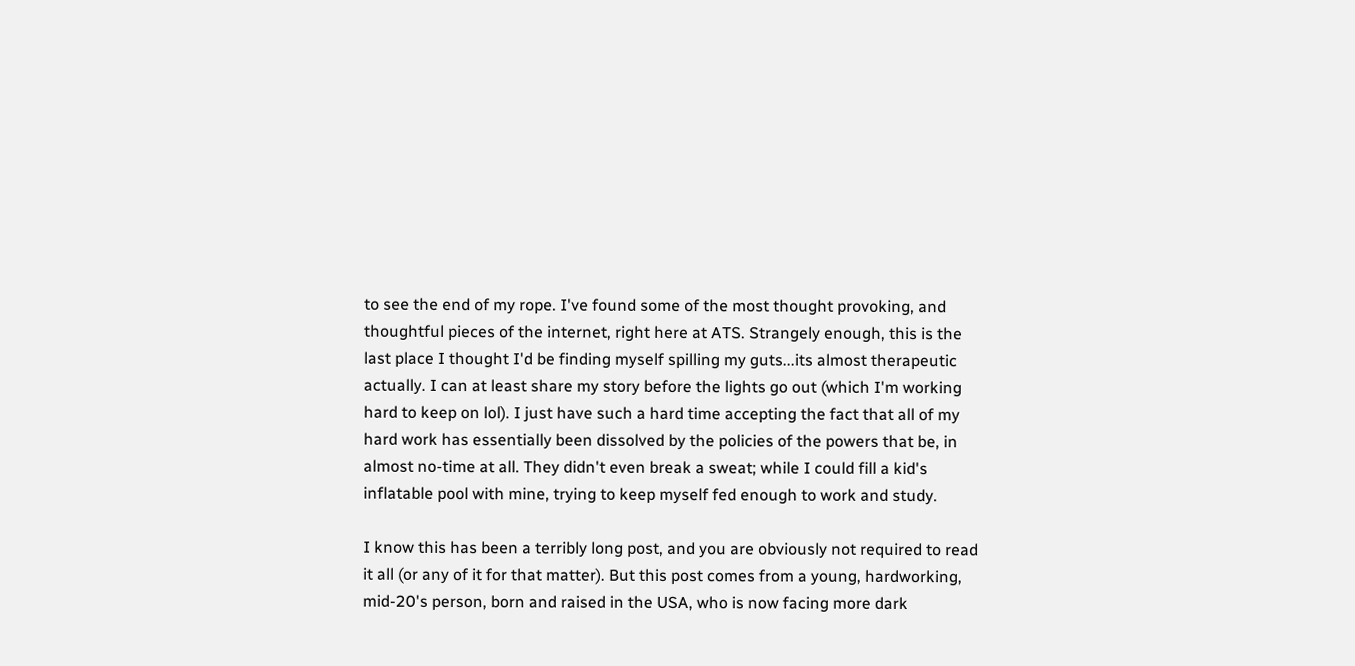to see the end of my rope. I've found some of the most thought provoking, and thoughtful pieces of the internet, right here at ATS. Strangely enough, this is the last place I thought I'd be finding myself spilling my guts...its almost therapeutic actually. I can at least share my story before the lights go out (which I'm working hard to keep on lol). I just have such a hard time accepting the fact that all of my hard work has essentially been dissolved by the policies of the powers that be, in almost no-time at all. They didn't even break a sweat; while I could fill a kid's inflatable pool with mine, trying to keep myself fed enough to work and study.

I know this has been a terribly long post, and you are obviously not required to read it all (or any of it for that matter). But this post comes from a young, hardworking, mid-20's person, born and raised in the USA, who is now facing more dark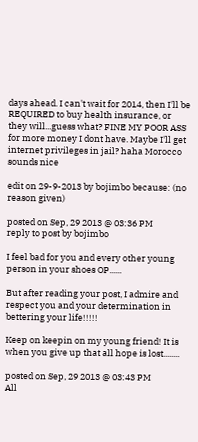days ahead. I can't wait for 2014, then I'll be REQUIRED to buy health insurance, or they will...guess what? FINE MY POOR ASS for more money I dont have. Maybe I'll get internet privileges in jail? haha Morocco sounds nice

edit on 29-9-2013 by bojimbo because: (no reason given)

posted on Sep, 29 2013 @ 03:36 PM
reply to post by bojimbo

I feel bad for you and every other young person in your shoes OP......

But after reading your post, I admire and respect you and your determination in bettering your life!!!!!

Keep on keepin on my young friend! It is when you give up that all hope is lost........

posted on Sep, 29 2013 @ 03:43 PM
All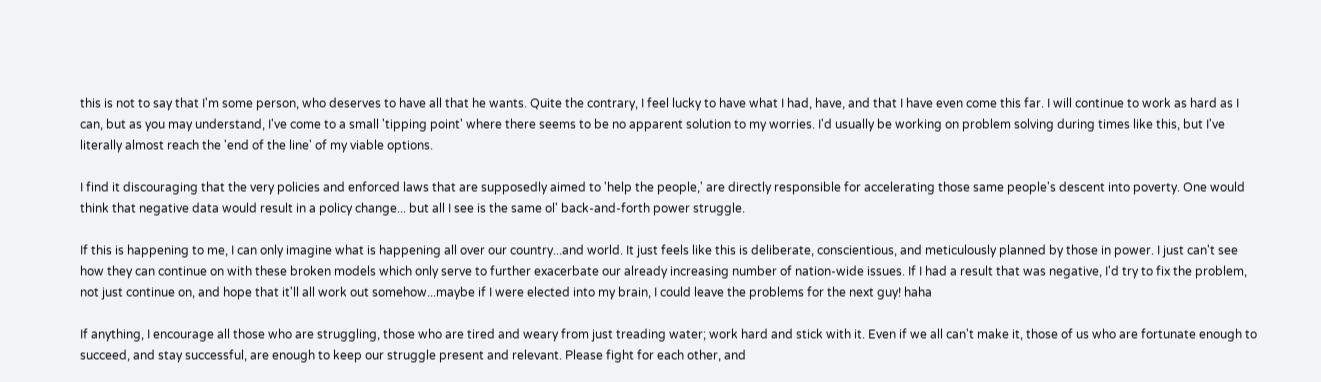this is not to say that I'm some person, who deserves to have all that he wants. Quite the contrary, I feel lucky to have what I had, have, and that I have even come this far. I will continue to work as hard as I can, but as you may understand, I've come to a small 'tipping point' where there seems to be no apparent solution to my worries. I'd usually be working on problem solving during times like this, but I've literally almost reach the 'end of the line' of my viable options.

I find it discouraging that the very policies and enforced laws that are supposedly aimed to 'help the people,' are directly responsible for accelerating those same people's descent into poverty. One would think that negative data would result in a policy change... but all I see is the same ol' back-and-forth power struggle.

If this is happening to me, I can only imagine what is happening all over our country...and world. It just feels like this is deliberate, conscientious, and meticulously planned by those in power. I just can't see how they can continue on with these broken models which only serve to further exacerbate our already increasing number of nation-wide issues. If I had a result that was negative, I'd try to fix the problem, not just continue on, and hope that it'll all work out somehow...maybe if I were elected into my brain, I could leave the problems for the next guy! haha

If anything, I encourage all those who are struggling, those who are tired and weary from just treading water; work hard and stick with it. Even if we all can't make it, those of us who are fortunate enough to succeed, and stay successful, are enough to keep our struggle present and relevant. Please fight for each other, and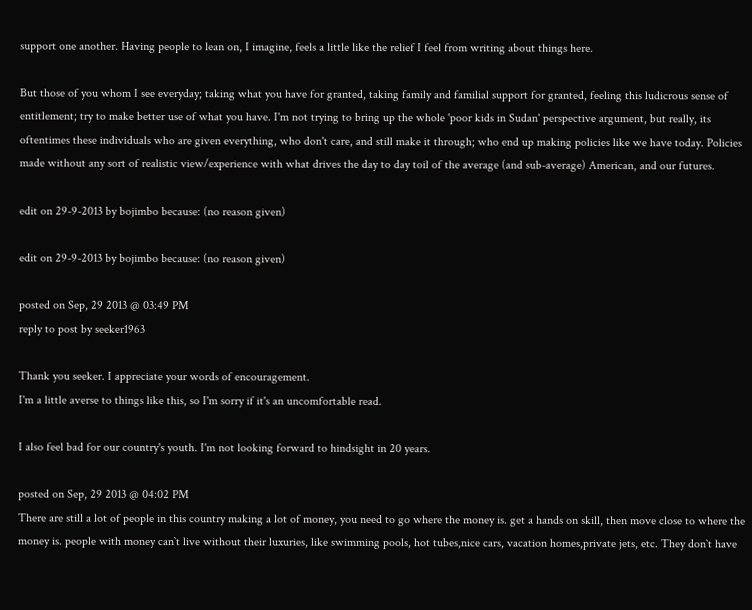support one another. Having people to lean on, I imagine, feels a little like the relief I feel from writing about things here.

But those of you whom I see everyday; taking what you have for granted, taking family and familial support for granted, feeling this ludicrous sense of entitlement; try to make better use of what you have. I'm not trying to bring up the whole 'poor kids in Sudan' perspective argument, but really, its oftentimes these individuals who are given everything, who don't care, and still make it through; who end up making policies like we have today. Policies made without any sort of realistic view/experience with what drives the day to day toil of the average (and sub-average) American, and our futures.

edit on 29-9-2013 by bojimbo because: (no reason given)

edit on 29-9-2013 by bojimbo because: (no reason given)

posted on Sep, 29 2013 @ 03:49 PM
reply to post by seeker1963

Thank you seeker. I appreciate your words of encouragement.
I'm a little averse to things like this, so I'm sorry if it's an uncomfortable read.

I also feel bad for our country's youth. I'm not looking forward to hindsight in 20 years.

posted on Sep, 29 2013 @ 04:02 PM
There are still a lot of people in this country making a lot of money, you need to go where the money is. get a hands on skill, then move close to where the money is. people with money can`t live without their luxuries, like swimming pools, hot tubes,nice cars, vacation homes,private jets, etc. They don`t have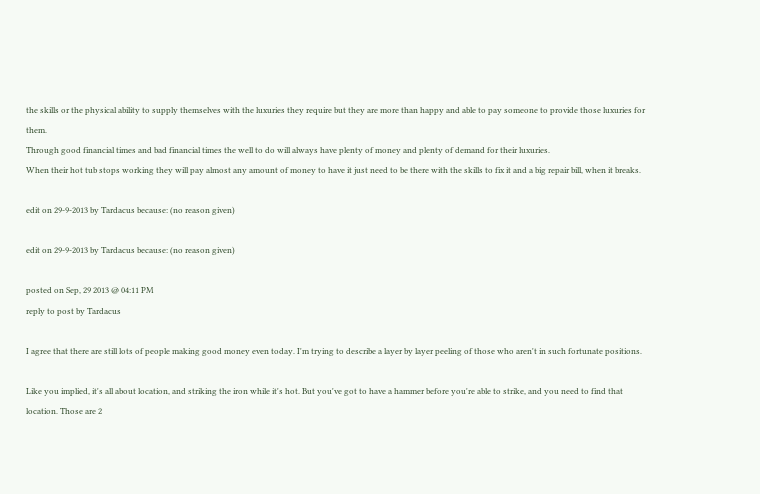the skills or the physical ability to supply themselves with the luxuries they require but they are more than happy and able to pay someone to provide those luxuries for them.
Through good financial times and bad financial times the well to do will always have plenty of money and plenty of demand for their luxuries.
When their hot tub stops working they will pay almost any amount of money to have it just need to be there with the skills to fix it and a big repair bill, when it breaks.

edit on 29-9-2013 by Tardacus because: (no reason given)

edit on 29-9-2013 by Tardacus because: (no reason given)

posted on Sep, 29 2013 @ 04:11 PM
reply to post by Tardacus

I agree that there are still lots of people making good money even today. I'm trying to describe a layer by layer peeling of those who aren't in such fortunate positions.

Like you implied, it's all about location, and striking the iron while it's hot. But you've got to have a hammer before you're able to strike, and you need to find that location. Those are 2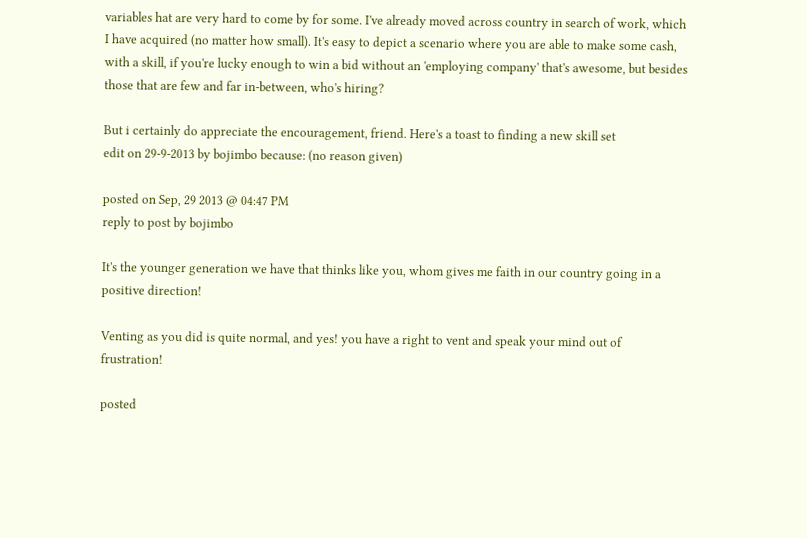variables hat are very hard to come by for some. I've already moved across country in search of work, which I have acquired (no matter how small). It's easy to depict a scenario where you are able to make some cash, with a skill, if you're lucky enough to win a bid without an 'employing company' that's awesome, but besides those that are few and far in-between, who's hiring?

But i certainly do appreciate the encouragement, friend. Here's a toast to finding a new skill set
edit on 29-9-2013 by bojimbo because: (no reason given)

posted on Sep, 29 2013 @ 04:47 PM
reply to post by bojimbo

It's the younger generation we have that thinks like you, whom gives me faith in our country going in a positive direction!

Venting as you did is quite normal, and yes! you have a right to vent and speak your mind out of frustration!

posted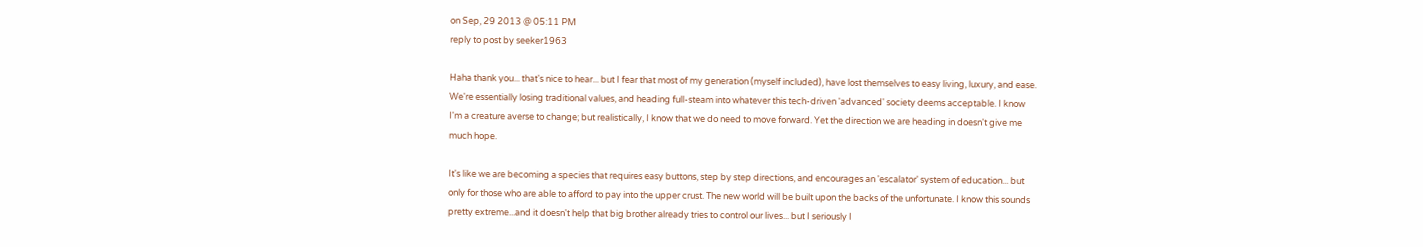on Sep, 29 2013 @ 05:11 PM
reply to post by seeker1963

Haha thank you... that's nice to hear... but I fear that most of my generation (myself included), have lost themselves to easy living, luxury, and ease. We're essentially losing traditional values, and heading full-steam into whatever this tech-driven 'advanced' society deems acceptable. I know I'm a creature averse to change; but realistically, I know that we do need to move forward. Yet the direction we are heading in doesn't give me much hope.

It's like we are becoming a species that requires easy buttons, step by step directions, and encourages an 'escalator' system of education... but only for those who are able to afford to pay into the upper crust. The new world will be built upon the backs of the unfortunate. I know this sounds pretty extreme...and it doesn't help that big brother already tries to control our lives... but I seriously I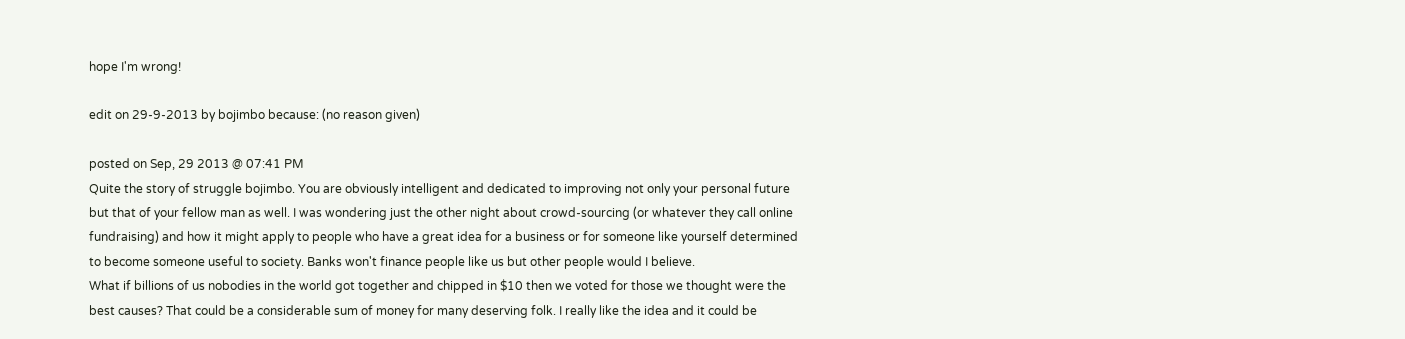hope I'm wrong!

edit on 29-9-2013 by bojimbo because: (no reason given)

posted on Sep, 29 2013 @ 07:41 PM
Quite the story of struggle bojimbo. You are obviously intelligent and dedicated to improving not only your personal future but that of your fellow man as well. I was wondering just the other night about crowd-sourcing (or whatever they call online fundraising) and how it might apply to people who have a great idea for a business or for someone like yourself determined to become someone useful to society. Banks won't finance people like us but other people would I believe.
What if billions of us nobodies in the world got together and chipped in $10 then we voted for those we thought were the best causes? That could be a considerable sum of money for many deserving folk. I really like the idea and it could be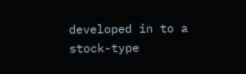developed in to a stock-type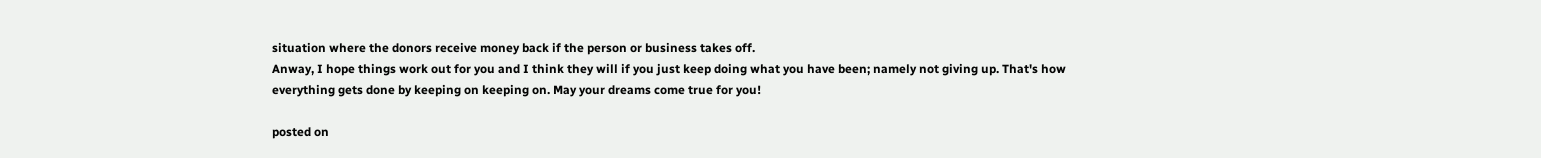situation where the donors receive money back if the person or business takes off.
Anway, I hope things work out for you and I think they will if you just keep doing what you have been; namely not giving up. That's how everything gets done by keeping on keeping on. May your dreams come true for you!

posted on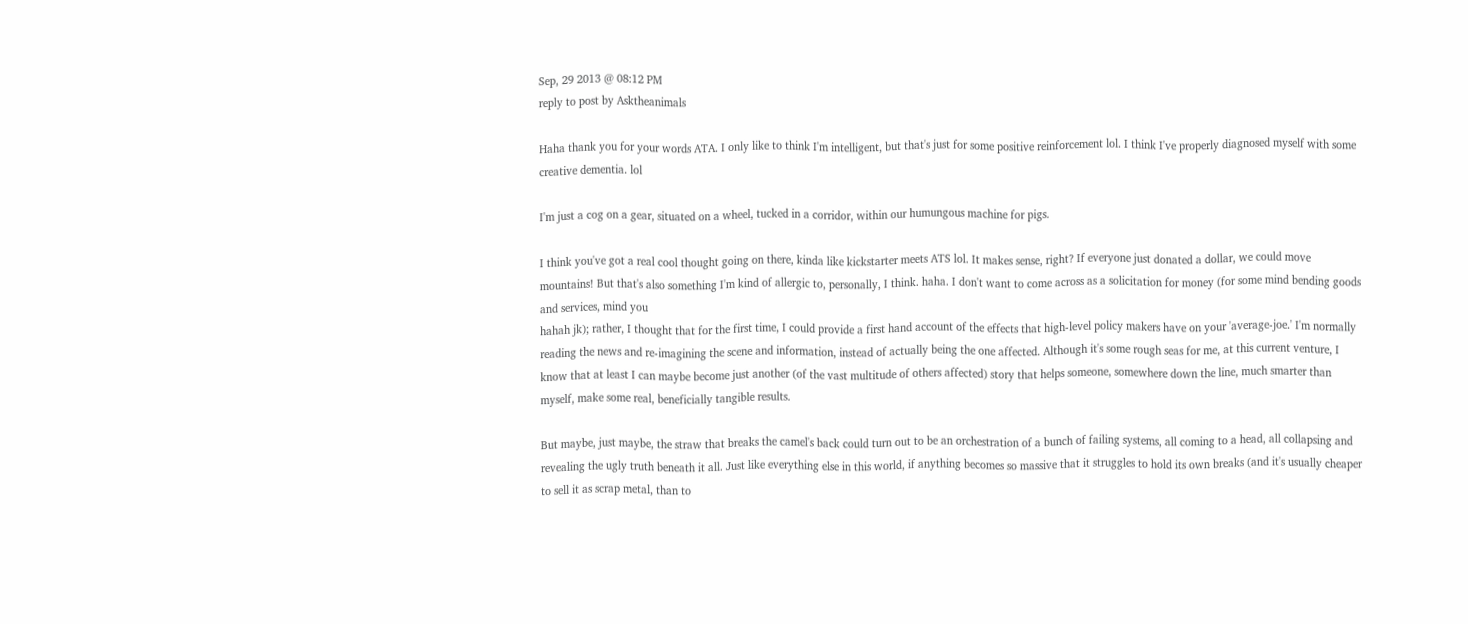Sep, 29 2013 @ 08:12 PM
reply to post by Asktheanimals

Haha thank you for your words ATA. I only like to think I'm intelligent, but that's just for some positive reinforcement lol. I think I've properly diagnosed myself with some creative dementia. lol

I'm just a cog on a gear, situated on a wheel, tucked in a corridor, within our humungous machine for pigs.

I think you've got a real cool thought going on there, kinda like kickstarter meets ATS lol. It makes sense, right? If everyone just donated a dollar, we could move mountains! But that's also something I'm kind of allergic to, personally, I think. haha. I don't want to come across as a solicitation for money (for some mind bending goods and services, mind you
hahah jk); rather, I thought that for the first time, I could provide a first hand account of the effects that high-level policy makers have on your 'average-joe.' I'm normally reading the news and re-imagining the scene and information, instead of actually being the one affected. Although it's some rough seas for me, at this current venture, I know that at least I can maybe become just another (of the vast multitude of others affected) story that helps someone, somewhere down the line, much smarter than myself, make some real, beneficially tangible results.

But maybe, just maybe, the straw that breaks the camel's back could turn out to be an orchestration of a bunch of failing systems, all coming to a head, all collapsing and revealing the ugly truth beneath it all. Just like everything else in this world, if anything becomes so massive that it struggles to hold its own breaks (and it's usually cheaper to sell it as scrap metal, than to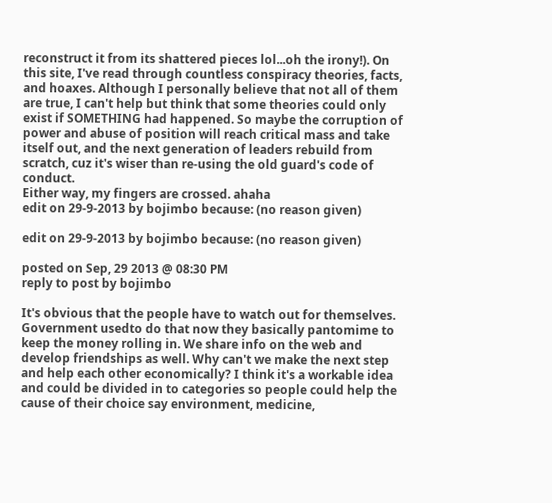reconstruct it from its shattered pieces lol...oh the irony!). On this site, I've read through countless conspiracy theories, facts, and hoaxes. Although I personally believe that not all of them are true, I can't help but think that some theories could only exist if SOMETHING had happened. So maybe the corruption of power and abuse of position will reach critical mass and take itself out, and the next generation of leaders rebuild from scratch, cuz it's wiser than re-using the old guard's code of conduct.
Either way, my fingers are crossed. ahaha
edit on 29-9-2013 by bojimbo because: (no reason given)

edit on 29-9-2013 by bojimbo because: (no reason given)

posted on Sep, 29 2013 @ 08:30 PM
reply to post by bojimbo

It's obvious that the people have to watch out for themselves. Government usedto do that now they basically pantomime to keep the money rolling in. We share info on the web and develop friendships as well. Why can't we make the next step and help each other economically? I think it's a workable idea and could be divided in to categories so people could help the cause of their choice say environment, medicine,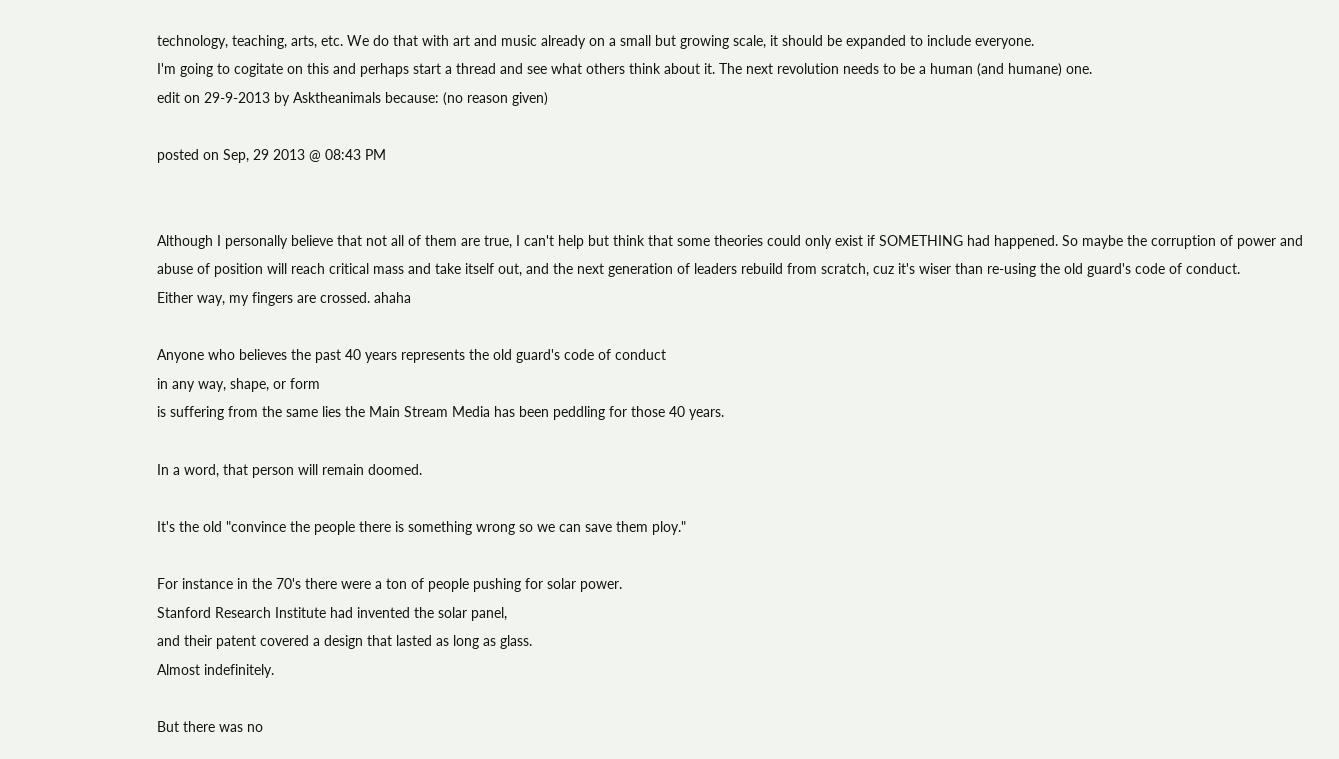technology, teaching, arts, etc. We do that with art and music already on a small but growing scale, it should be expanded to include everyone.
I'm going to cogitate on this and perhaps start a thread and see what others think about it. The next revolution needs to be a human (and humane) one.
edit on 29-9-2013 by Asktheanimals because: (no reason given)

posted on Sep, 29 2013 @ 08:43 PM


Although I personally believe that not all of them are true, I can't help but think that some theories could only exist if SOMETHING had happened. So maybe the corruption of power and abuse of position will reach critical mass and take itself out, and the next generation of leaders rebuild from scratch, cuz it's wiser than re-using the old guard's code of conduct.
Either way, my fingers are crossed. ahaha

Anyone who believes the past 40 years represents the old guard's code of conduct
in any way, shape, or form
is suffering from the same lies the Main Stream Media has been peddling for those 40 years.

In a word, that person will remain doomed.

It's the old "convince the people there is something wrong so we can save them ploy."

For instance in the 70's there were a ton of people pushing for solar power.
Stanford Research Institute had invented the solar panel,
and their patent covered a design that lasted as long as glass.
Almost indefinitely.

But there was no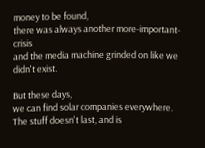money to be found,
there was always another more-important-crisis
and the media machine grinded on like we didn't exist.

But these days,
we can find solar companies everywhere.
The stuff doesn't last, and is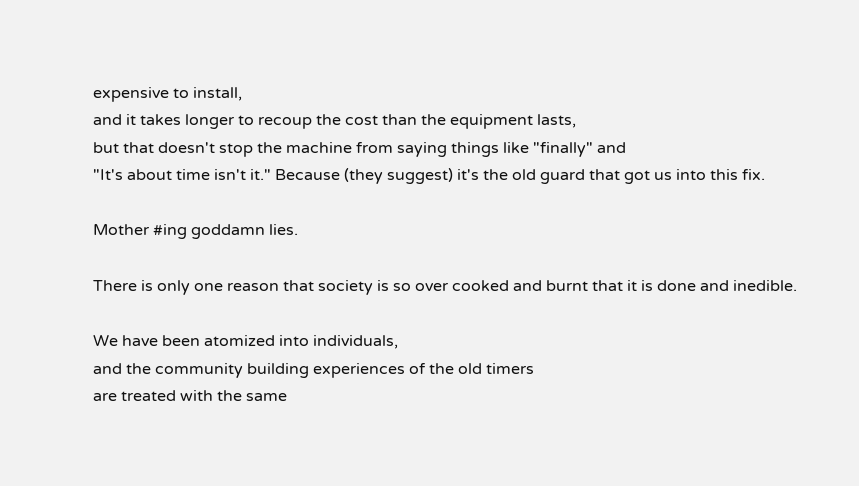expensive to install,
and it takes longer to recoup the cost than the equipment lasts,
but that doesn't stop the machine from saying things like "finally" and
"It's about time isn't it." Because (they suggest) it's the old guard that got us into this fix.

Mother #ing goddamn lies.

There is only one reason that society is so over cooked and burnt that it is done and inedible.

We have been atomized into individuals,
and the community building experiences of the old timers
are treated with the same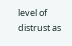level of distrust as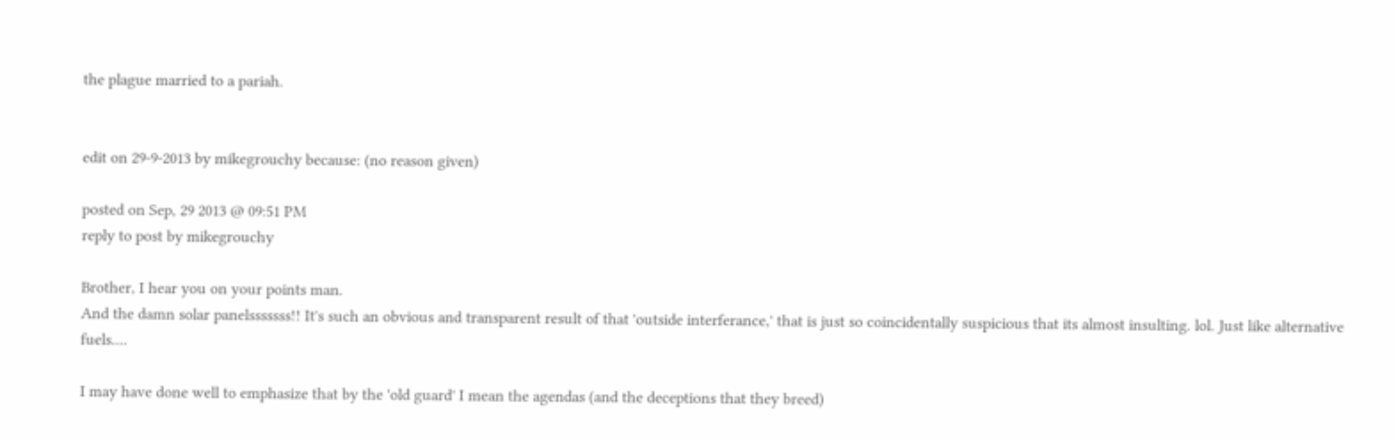the plague married to a pariah.


edit on 29-9-2013 by mikegrouchy because: (no reason given)

posted on Sep, 29 2013 @ 09:51 PM
reply to post by mikegrouchy

Brother, I hear you on your points man.
And the damn solar panelsssssss!! It's such an obvious and transparent result of that 'outside interferance,' that is just so coincidentally suspicious that its almost insulting. lol. Just like alternative fuels....

I may have done well to emphasize that by the 'old guard' I mean the agendas (and the deceptions that they breed)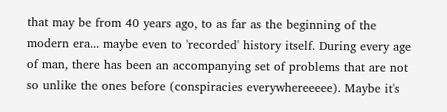that may be from 40 years ago, to as far as the beginning of the modern era... maybe even to 'recorded' history itself. During every age of man, there has been an accompanying set of problems that are not so unlike the ones before (conspiracies everywhereeeee). Maybe it's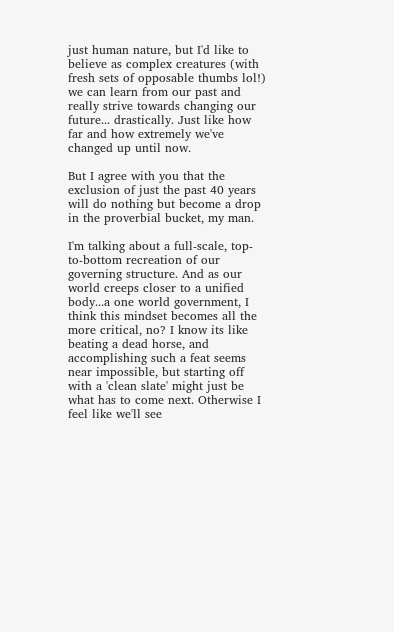just human nature, but I'd like to believe as complex creatures (with fresh sets of opposable thumbs lol!) we can learn from our past and really strive towards changing our future... drastically. Just like how far and how extremely we've changed up until now.

But I agree with you that the exclusion of just the past 40 years will do nothing but become a drop in the proverbial bucket, my man.

I'm talking about a full-scale, top-to-bottom recreation of our governing structure. And as our world creeps closer to a unified body...a one world government, I think this mindset becomes all the more critical, no? I know its like beating a dead horse, and accomplishing such a feat seems near impossible, but starting off with a 'clean slate' might just be what has to come next. Otherwise I feel like we'll see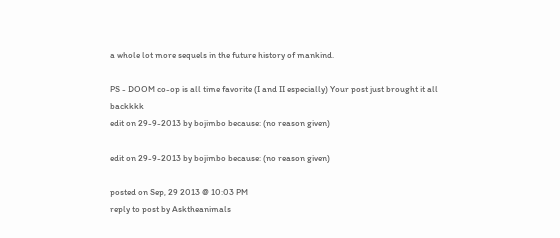a whole lot more sequels in the future history of mankind.

PS - DOOM co-op is all time favorite (I and II especially) Your post just brought it all backkkk
edit on 29-9-2013 by bojimbo because: (no reason given)

edit on 29-9-2013 by bojimbo because: (no reason given)

posted on Sep, 29 2013 @ 10:03 PM
reply to post by Asktheanimals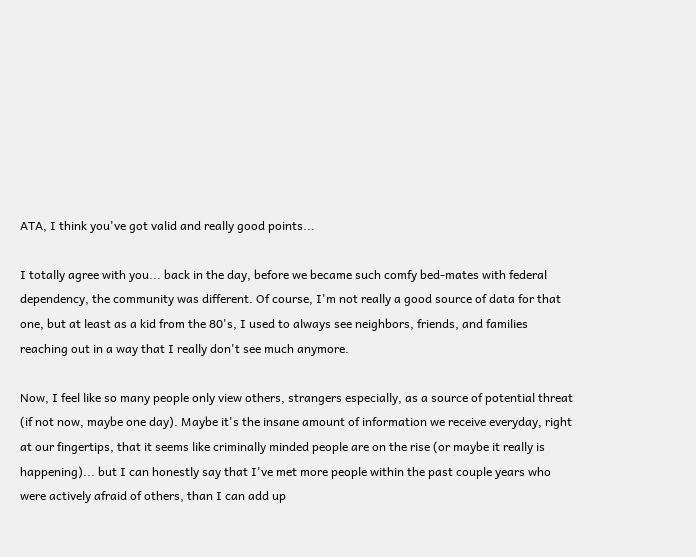ATA, I think you've got valid and really good points...

I totally agree with you... back in the day, before we became such comfy bed-mates with federal dependency, the community was different. Of course, I'm not really a good source of data for that one, but at least as a kid from the 80's, I used to always see neighbors, friends, and families reaching out in a way that I really don't see much anymore.

Now, I feel like so many people only view others, strangers especially, as a source of potential threat (if not now, maybe one day). Maybe it's the insane amount of information we receive everyday, right at our fingertips, that it seems like criminally minded people are on the rise (or maybe it really is happening)... but I can honestly say that I've met more people within the past couple years who were actively afraid of others, than I can add up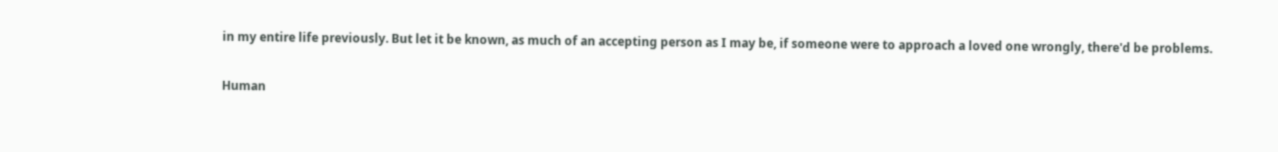in my entire life previously. But let it be known, as much of an accepting person as I may be, if someone were to approach a loved one wrongly, there'd be problems.

Human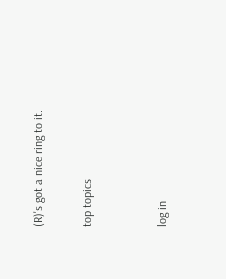(R)'s got a nice ring to it.

top topics


log in